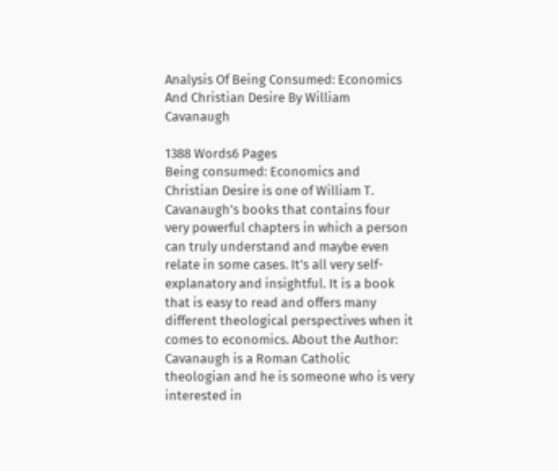Analysis Of Being Consumed: Economics And Christian Desire By William Cavanaugh

1388 Words6 Pages
Being consumed: Economics and Christian Desire is one of William T. Cavanaugh’s books that contains four very powerful chapters in which a person can truly understand and maybe even relate in some cases. It’s all very self-explanatory and insightful. It is a book that is easy to read and offers many different theological perspectives when it comes to economics. About the Author: Cavanaugh is a Roman Catholic theologian and he is someone who is very interested in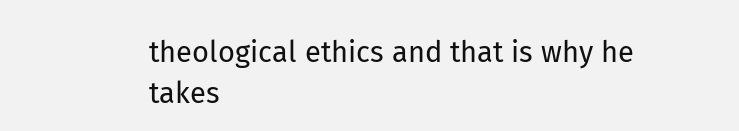theological ethics and that is why he takes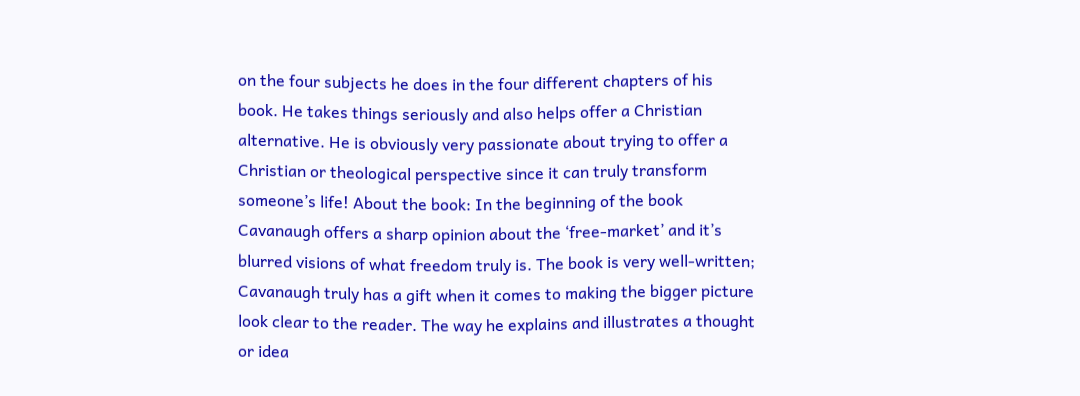on the four subjects he does in the four different chapters of his book. He takes things seriously and also helps offer a Christian alternative. He is obviously very passionate about trying to offer a Christian or theological perspective since it can truly transform someone’s life! About the book: In the beginning of the book Cavanaugh offers a sharp opinion about the ‘free-market’ and it’s blurred visions of what freedom truly is. The book is very well-written; Cavanaugh truly has a gift when it comes to making the bigger picture look clear to the reader. The way he explains and illustrates a thought or idea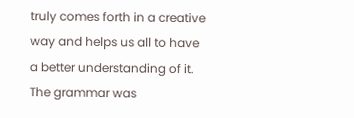truly comes forth in a creative way and helps us all to have a better understanding of it. The grammar was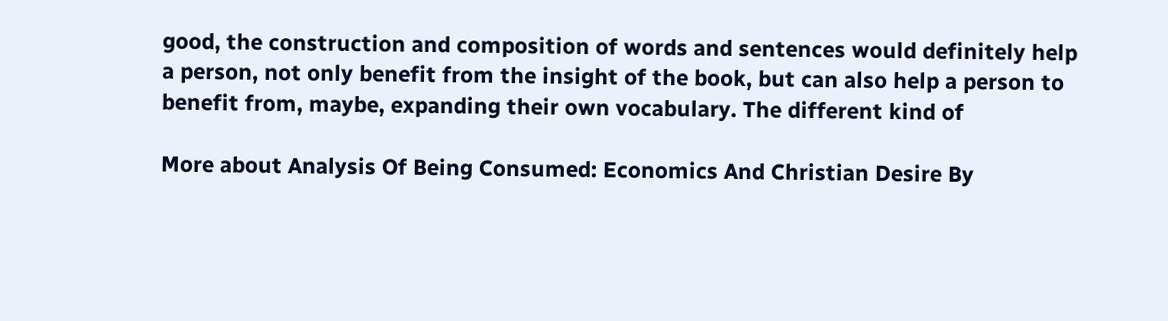good, the construction and composition of words and sentences would definitely help a person, not only benefit from the insight of the book, but can also help a person to benefit from, maybe, expanding their own vocabulary. The different kind of

More about Analysis Of Being Consumed: Economics And Christian Desire By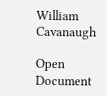William Cavanaugh

Open Document